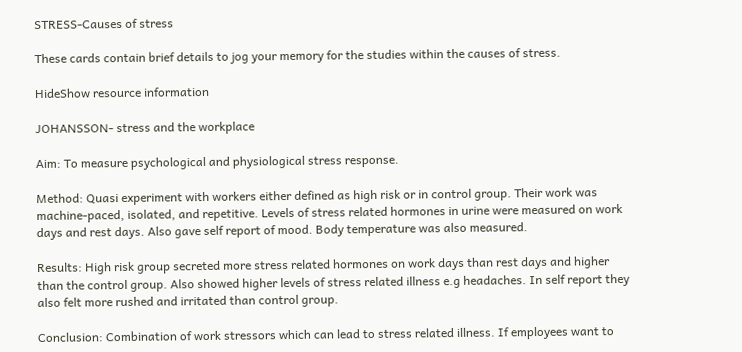STRESS-Causes of stress

These cards contain brief details to jog your memory for the studies within the causes of stress.

HideShow resource information

JOHANSSON- stress and the workplace

Aim: To measure psychological and physiological stress response.

Method: Quasi experiment with workers either defined as high risk or in control group. Their work was machine-paced, isolated, and repetitive. Levels of stress related hormones in urine were measured on work days and rest days. Also gave self report of mood. Body temperature was also measured.

Results: High risk group secreted more stress related hormones on work days than rest days and higher than the control group. Also showed higher levels of stress related illness e.g headaches. In self report they also felt more rushed and irritated than control group.

Conclusion: Combination of work stressors which can lead to stress related illness. If employees want to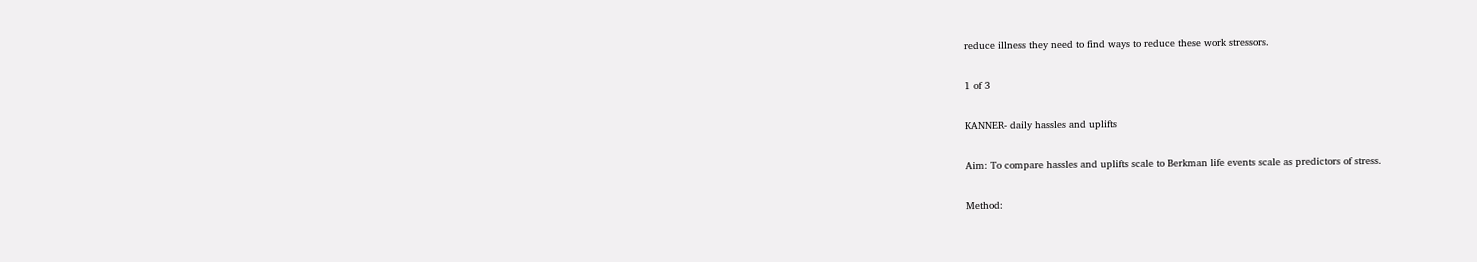reduce illness they need to find ways to reduce these work stressors.

1 of 3

KANNER- daily hassles and uplifts

Aim: To compare hassles and uplifts scale to Berkman life events scale as predictors of stress.

Method: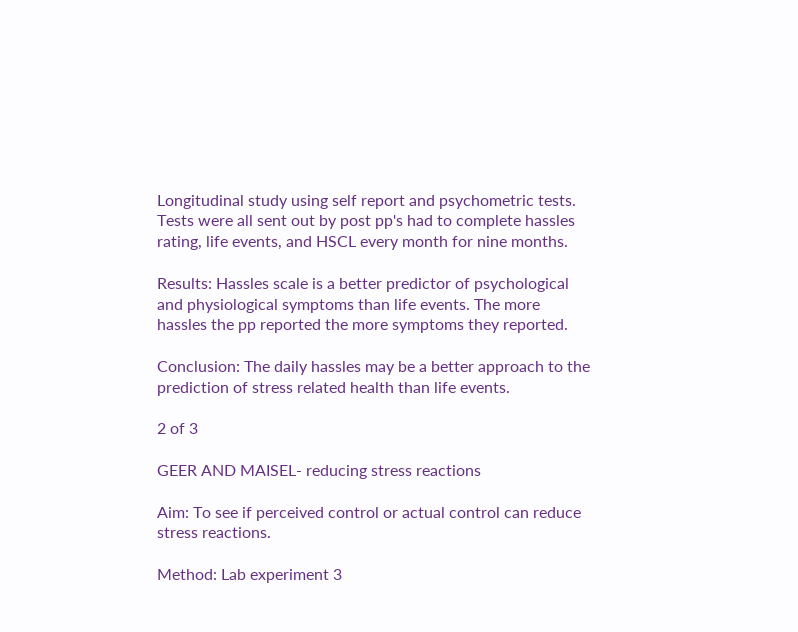Longitudinal study using self report and psychometric tests. Tests were all sent out by post pp's had to complete hassles rating, life events, and HSCL every month for nine months.

Results: Hassles scale is a better predictor of psychological and physiological symptoms than life events. The more hassles the pp reported the more symptoms they reported.

Conclusion: The daily hassles may be a better approach to the prediction of stress related health than life events.

2 of 3

GEER AND MAISEL- reducing stress reactions

Aim: To see if perceived control or actual control can reduce stress reactions.

Method: Lab experiment 3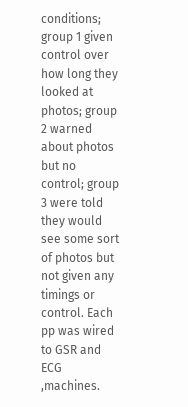conditions; group 1 given control over how long they looked at photos; group 2 warned about photos but no control; group 3 were told they would see some sort of photos but not given any timings or control. Each pp was wired to GSR and ECG ,machines.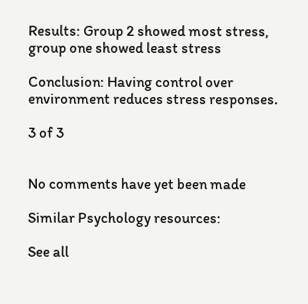Results: Group 2 showed most stress, group one showed least stress

Conclusion: Having control over environment reduces stress responses.

3 of 3


No comments have yet been made

Similar Psychology resources:

See all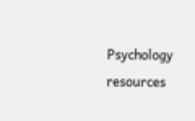Psychology resources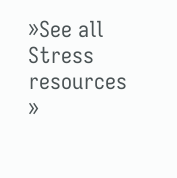»See all Stress resources »